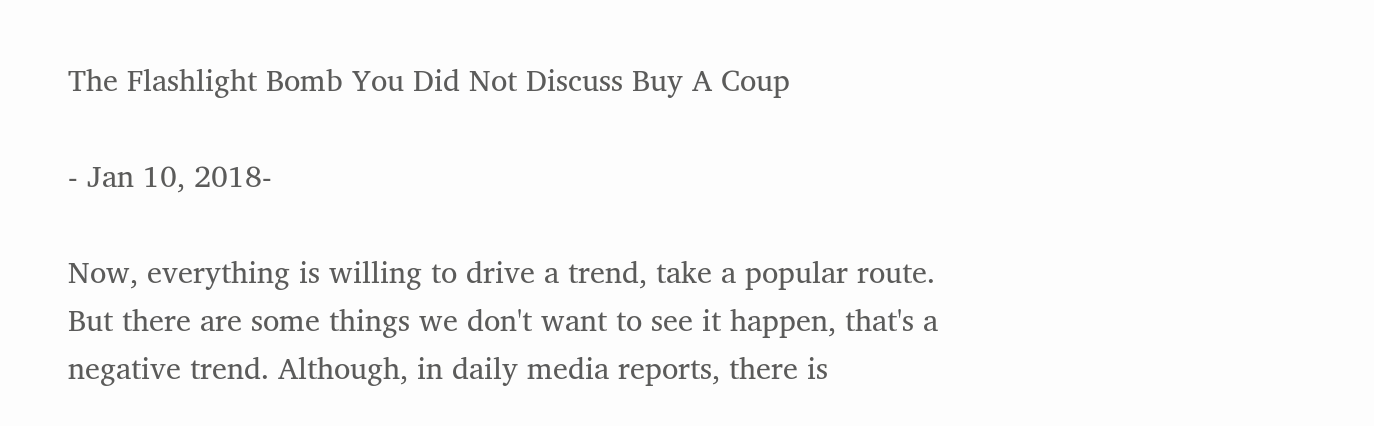The Flashlight Bomb You Did Not Discuss Buy A Coup

- Jan 10, 2018-

Now, everything is willing to drive a trend, take a popular route. But there are some things we don't want to see it happen, that's a negative trend. Although, in daily media reports, there is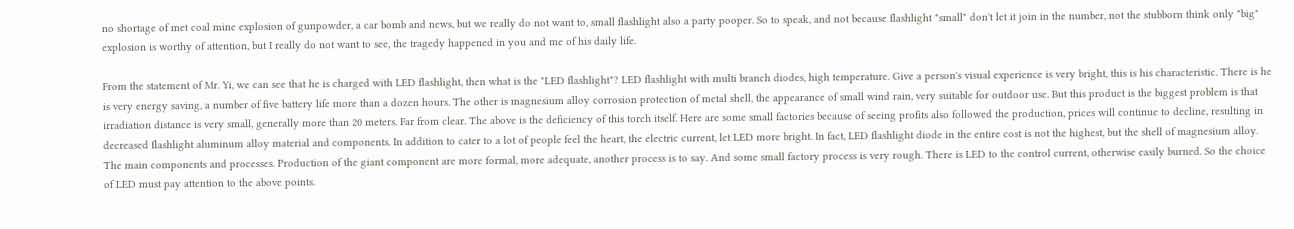no shortage of met coal mine explosion of gunpowder, a car bomb and news, but we really do not want to, small flashlight also a party pooper. So to speak, and not because flashlight "small" don't let it join in the number, not the stubborn think only "big" explosion is worthy of attention, but I really do not want to see, the tragedy happened in you and me of his daily life.

From the statement of Mr. Yi, we can see that he is charged with LED flashlight, then what is the "LED flashlight"? LED flashlight with multi branch diodes, high temperature. Give a person's visual experience is very bright, this is his characteristic. There is he is very energy saving, a number of five battery life more than a dozen hours. The other is magnesium alloy corrosion protection of metal shell, the appearance of small wind rain, very suitable for outdoor use. But this product is the biggest problem is that irradiation distance is very small, generally more than 20 meters. Far from clear. The above is the deficiency of this torch itself. Here are some small factories because of seeing profits also followed the production, prices will continue to decline, resulting in decreased flashlight aluminum alloy material and components. In addition to cater to a lot of people feel the heart, the electric current, let LED more bright. In fact, LED flashlight diode in the entire cost is not the highest, but the shell of magnesium alloy. The main components and processes. Production of the giant component are more formal, more adequate, another process is to say. And some small factory process is very rough. There is LED to the control current, otherwise easily burned. So the choice of LED must pay attention to the above points.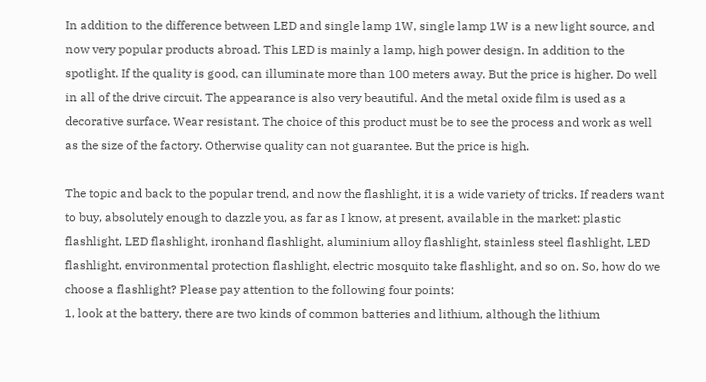In addition to the difference between LED and single lamp 1W, single lamp 1W is a new light source, and now very popular products abroad. This LED is mainly a lamp, high power design. In addition to the spotlight. If the quality is good, can illuminate more than 100 meters away. But the price is higher. Do well in all of the drive circuit. The appearance is also very beautiful. And the metal oxide film is used as a decorative surface. Wear resistant. The choice of this product must be to see the process and work as well as the size of the factory. Otherwise quality can not guarantee. But the price is high.

The topic and back to the popular trend, and now the flashlight, it is a wide variety of tricks. If readers want to buy, absolutely enough to dazzle you, as far as I know, at present, available in the market: plastic flashlight, LED flashlight, ironhand flashlight, aluminium alloy flashlight, stainless steel flashlight, LED flashlight, environmental protection flashlight, electric mosquito take flashlight, and so on. So, how do we choose a flashlight? Please pay attention to the following four points:
1, look at the battery, there are two kinds of common batteries and lithium, although the lithium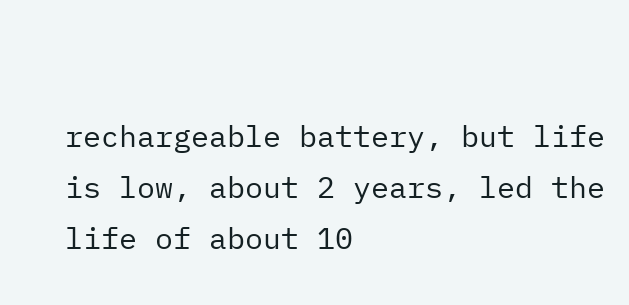rechargeable battery, but life is low, about 2 years, led the life of about 10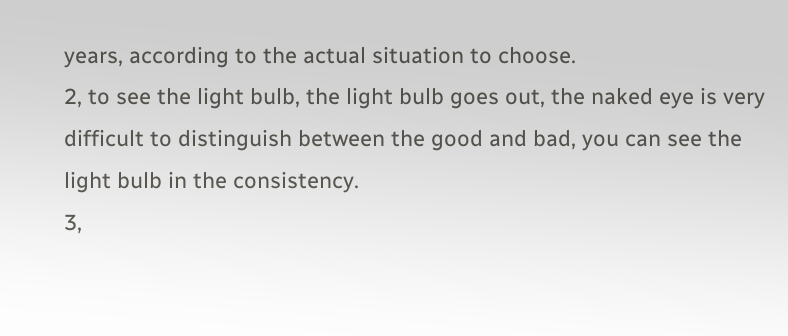years, according to the actual situation to choose.
2, to see the light bulb, the light bulb goes out, the naked eye is very difficult to distinguish between the good and bad, you can see the light bulb in the consistency.
3,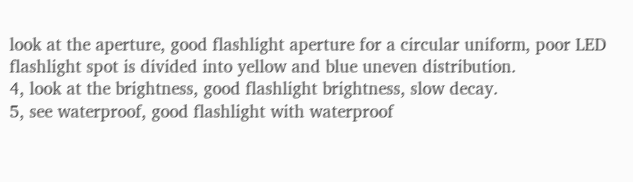look at the aperture, good flashlight aperture for a circular uniform, poor LED flashlight spot is divided into yellow and blue uneven distribution.
4, look at the brightness, good flashlight brightness, slow decay.
5, see waterproof, good flashlight with waterproof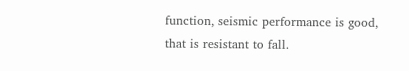function, seismic performance is good, that is resistant to fall.